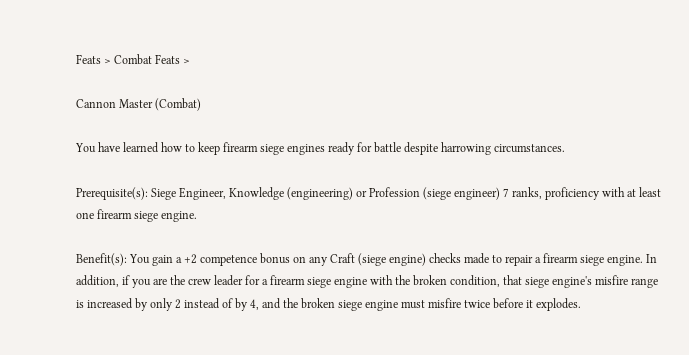Feats > Combat Feats >

Cannon Master (Combat)

You have learned how to keep firearm siege engines ready for battle despite harrowing circumstances.

Prerequisite(s): Siege Engineer, Knowledge (engineering) or Profession (siege engineer) 7 ranks, proficiency with at least one firearm siege engine.

Benefit(s): You gain a +2 competence bonus on any Craft (siege engine) checks made to repair a firearm siege engine. In addition, if you are the crew leader for a firearm siege engine with the broken condition, that siege engine's misfire range is increased by only 2 instead of by 4, and the broken siege engine must misfire twice before it explodes.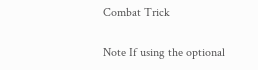Combat Trick

Note If using the optional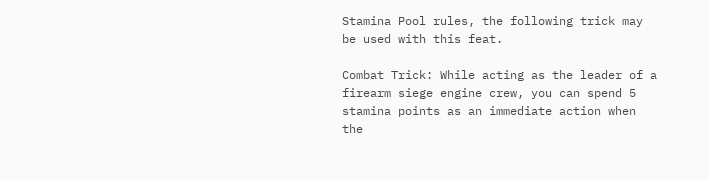Stamina Pool rules, the following trick may be used with this feat.

Combat Trick: While acting as the leader of a firearm siege engine crew, you can spend 5 stamina points as an immediate action when the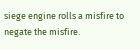siege engine rolls a misfire to negate the misfire.